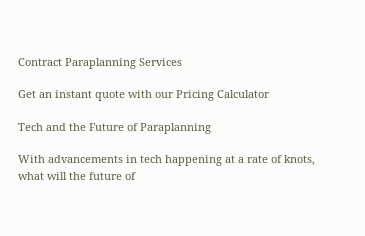Contract Paraplanning Services

Get an instant quote with our Pricing Calculator

Tech and the Future of Paraplanning

With advancements in tech happening at a rate of knots, what will the future of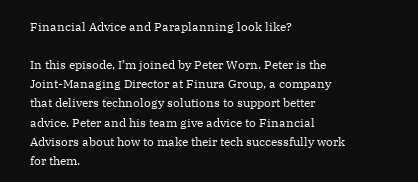Financial Advice and Paraplanning look like?

In this episode, I’m joined by Peter Worn. Peter is the Joint-Managing Director at Finura Group, a company that delivers technology solutions to support better advice. Peter and his team give advice to Financial Advisors about how to make their tech successfully work for them.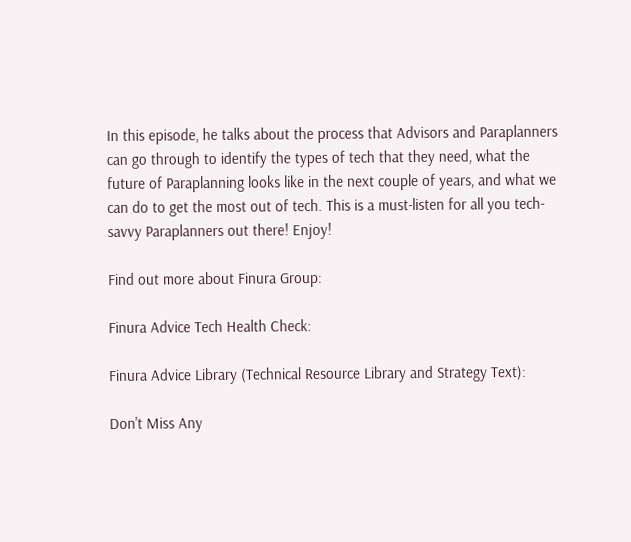In this episode, he talks about the process that Advisors and Paraplanners can go through to identify the types of tech that they need, what the future of Paraplanning looks like in the next couple of years, and what we can do to get the most out of tech. This is a must-listen for all you tech-savvy Paraplanners out there! Enjoy!

Find out more about Finura Group:

Finura Advice Tech Health Check:

Finura Advice Library (Technical Resource Library and Strategy Text):

Don't Miss Any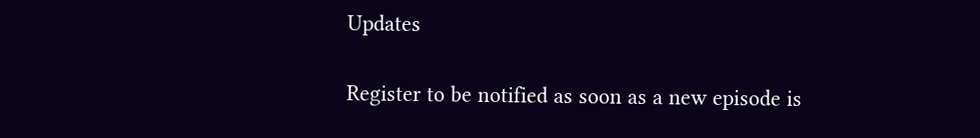Updates

Register to be notified as soon as a new episode is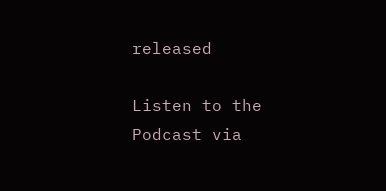released

Listen to the Podcast via